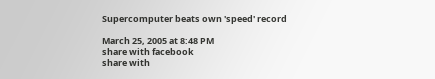Supercomputer beats own 'speed' record

March 25, 2005 at 8:48 PM
share with facebook
share with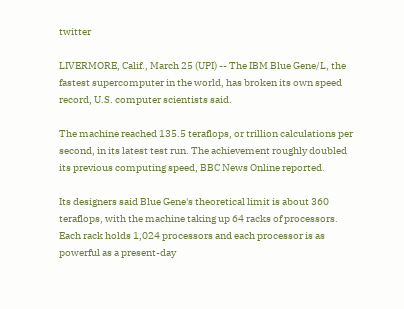twitter

LIVERMORE, Calif., March 25 (UPI) -- The IBM Blue Gene/L, the fastest supercomputer in the world, has broken its own speed record, U.S. computer scientists said.

The machine reached 135.5 teraflops, or trillion calculations per second, in its latest test run. The achievement roughly doubled its previous computing speed, BBC News Online reported.

Its designers said Blue Gene's theoretical limit is about 360 teraflops, with the machine taking up 64 racks of processors. Each rack holds 1,024 processors and each processor is as powerful as a present-day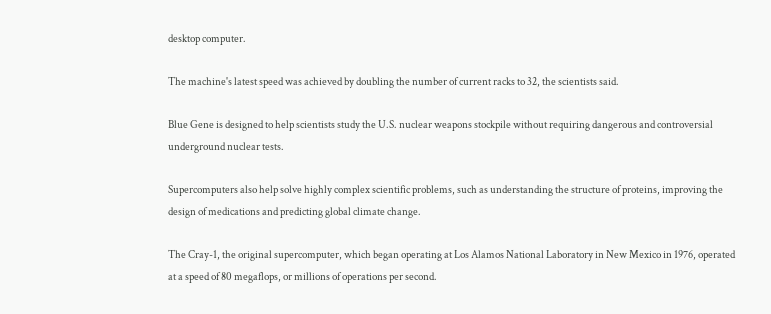desktop computer.

The machine's latest speed was achieved by doubling the number of current racks to 32, the scientists said.

Blue Gene is designed to help scientists study the U.S. nuclear weapons stockpile without requiring dangerous and controversial underground nuclear tests.

Supercomputers also help solve highly complex scientific problems, such as understanding the structure of proteins, improving the design of medications and predicting global climate change.

The Cray-1, the original supercomputer, which began operating at Los Alamos National Laboratory in New Mexico in 1976, operated at a speed of 80 megaflops, or millions of operations per second.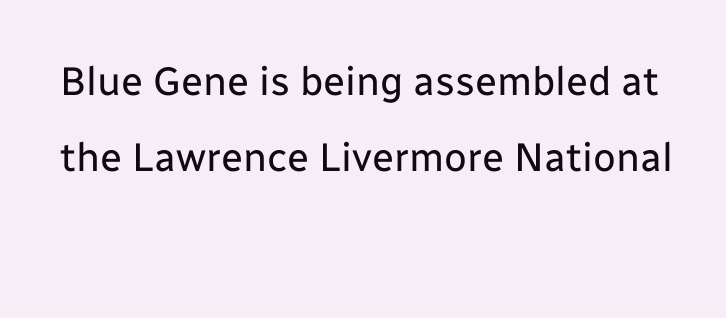Blue Gene is being assembled at the Lawrence Livermore National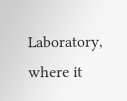Laboratory, where it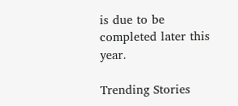is due to be completed later this year.

Trending Stories